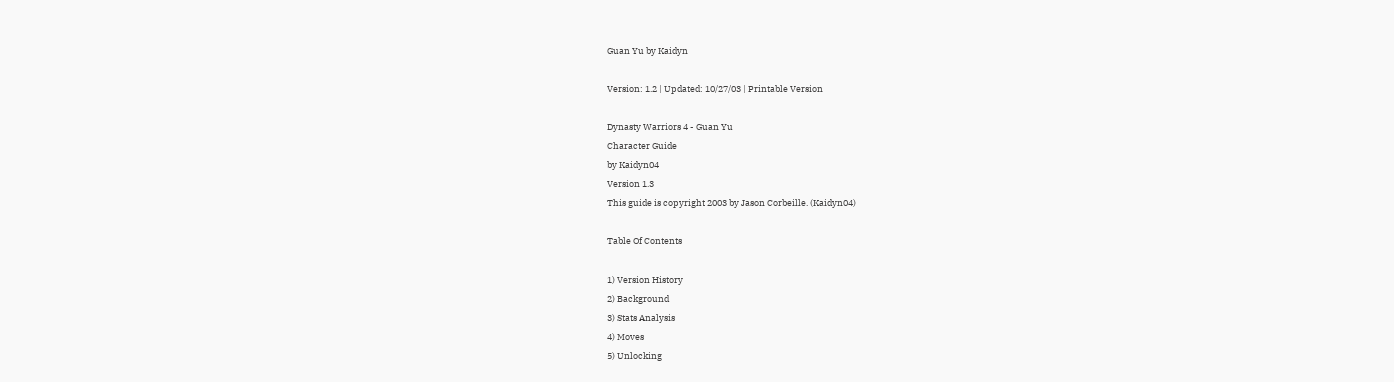Guan Yu by Kaidyn

Version: 1.2 | Updated: 10/27/03 | Printable Version

Dynasty Warriors 4 - Guan Yu
Character Guide
by Kaidyn04
Version 1.3
This guide is copyright 2003 by Jason Corbeille. (Kaidyn04)

Table Of Contents

1) Version History
2) Background
3) Stats Analysis
4) Moves
5) Unlocking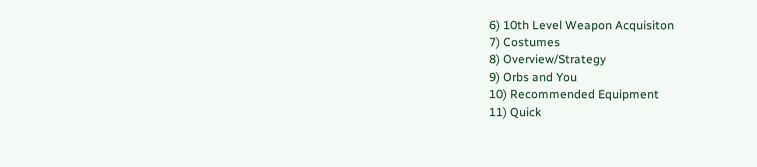6) 10th Level Weapon Acquisiton
7) Costumes
8) Overview/Strategy
9) Orbs and You
10) Recommended Equipment
11) Quick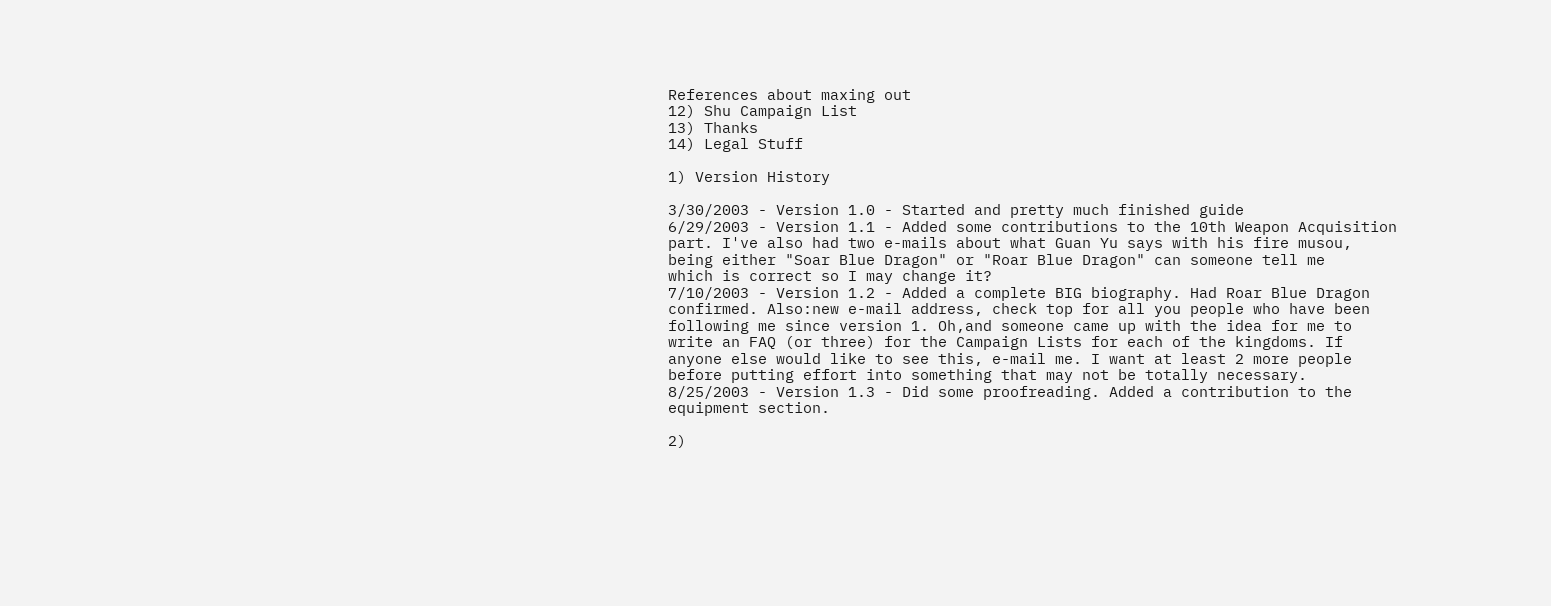References about maxing out
12) Shu Campaign List
13) Thanks
14) Legal Stuff

1) Version History

3/30/2003 - Version 1.0 - Started and pretty much finished guide
6/29/2003 - Version 1.1 - Added some contributions to the 10th Weapon Acquisition
part. I've also had two e-mails about what Guan Yu says with his fire musou,
being either "Soar Blue Dragon" or "Roar Blue Dragon" can someone tell me
which is correct so I may change it?
7/10/2003 - Version 1.2 - Added a complete BIG biography. Had Roar Blue Dragon
confirmed. Also:new e-mail address, check top for all you people who have been
following me since version 1. Oh,and someone came up with the idea for me to
write an FAQ (or three) for the Campaign Lists for each of the kingdoms. If
anyone else would like to see this, e-mail me. I want at least 2 more people
before putting effort into something that may not be totally necessary.
8/25/2003 - Version 1.3 - Did some proofreading. Added a contribution to the
equipment section.

2)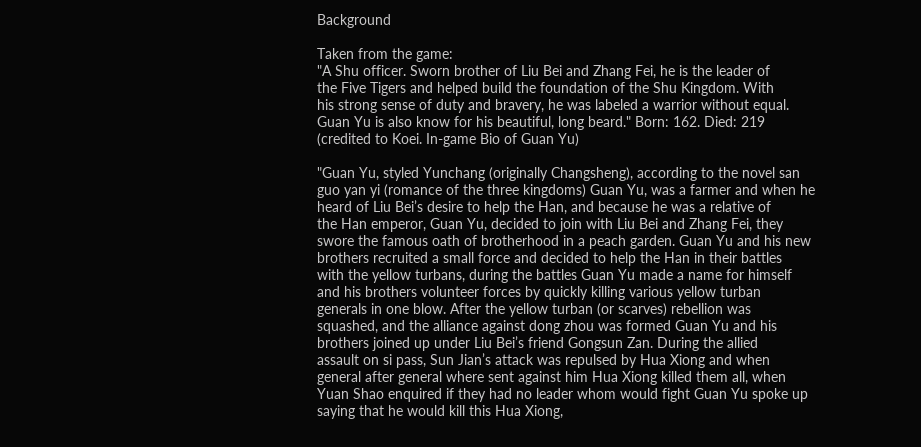Background

Taken from the game:
"A Shu officer. Sworn brother of Liu Bei and Zhang Fei, he is the leader of
the Five Tigers and helped build the foundation of the Shu Kingdom. With
his strong sense of duty and bravery, he was labeled a warrior without equal.
Guan Yu is also know for his beautiful, long beard." Born: 162. Died: 219
(credited to Koei. In-game Bio of Guan Yu)

"Guan Yu, styled Yunchang (originally Changsheng), according to the novel san
guo yan yi (romance of the three kingdoms) Guan Yu, was a farmer and when he
heard of Liu Bei’s desire to help the Han, and because he was a relative of
the Han emperor, Guan Yu, decided to join with Liu Bei and Zhang Fei, they
swore the famous oath of brotherhood in a peach garden. Guan Yu and his new
brothers recruited a small force and decided to help the Han in their battles
with the yellow turbans, during the battles Guan Yu made a name for himself
and his brothers volunteer forces by quickly killing various yellow turban
generals in one blow. After the yellow turban (or scarves) rebellion was
squashed, and the alliance against dong zhou was formed Guan Yu and his
brothers joined up under Liu Bei’s friend Gongsun Zan. During the allied
assault on si pass, Sun Jian’s attack was repulsed by Hua Xiong and when
general after general where sent against him Hua Xiong killed them all, when
Yuan Shao enquired if they had no leader whom would fight Guan Yu spoke up
saying that he would kill this Hua Xiong,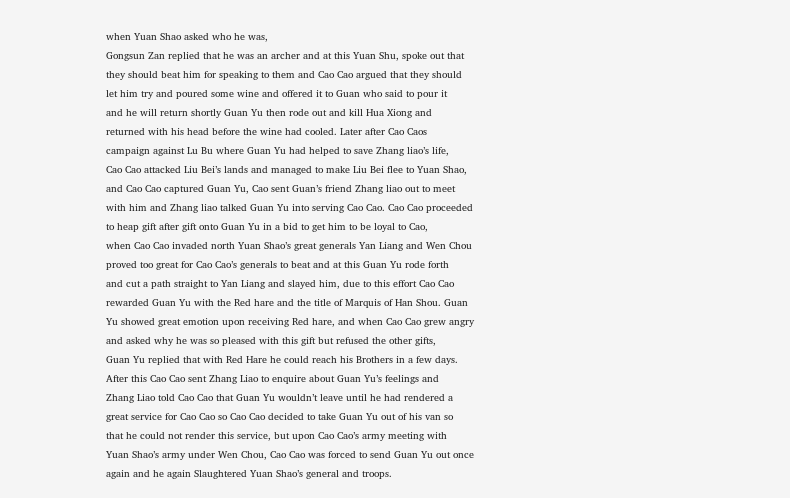when Yuan Shao asked who he was,
Gongsun Zan replied that he was an archer and at this Yuan Shu, spoke out that
they should beat him for speaking to them and Cao Cao argued that they should
let him try and poured some wine and offered it to Guan who said to pour it
and he will return shortly Guan Yu then rode out and kill Hua Xiong and
returned with his head before the wine had cooled. Later after Cao Caos
campaign against Lu Bu where Guan Yu had helped to save Zhang liao’s life,
Cao Cao attacked Liu Bei’s lands and managed to make Liu Bei flee to Yuan Shao,
and Cao Cao captured Guan Yu, Cao sent Guan’s friend Zhang liao out to meet
with him and Zhang liao talked Guan Yu into serving Cao Cao. Cao Cao proceeded
to heap gift after gift onto Guan Yu in a bid to get him to be loyal to Cao,
when Cao Cao invaded north Yuan Shao’s great generals Yan Liang and Wen Chou
proved too great for Cao Cao’s generals to beat and at this Guan Yu rode forth
and cut a path straight to Yan Liang and slayed him, due to this effort Cao Cao
rewarded Guan Yu with the Red hare and the title of Marquis of Han Shou. Guan
Yu showed great emotion upon receiving Red hare, and when Cao Cao grew angry
and asked why he was so pleased with this gift but refused the other gifts,
Guan Yu replied that with Red Hare he could reach his Brothers in a few days.
After this Cao Cao sent Zhang Liao to enquire about Guan Yu’s feelings and
Zhang Liao told Cao Cao that Guan Yu wouldn’t leave until he had rendered a
great service for Cao Cao so Cao Cao decided to take Guan Yu out of his van so
that he could not render this service, but upon Cao Cao’s army meeting with
Yuan Shao’s army under Wen Chou, Cao Cao was forced to send Guan Yu out once
again and he again Slaughtered Yuan Shao’s general and troops.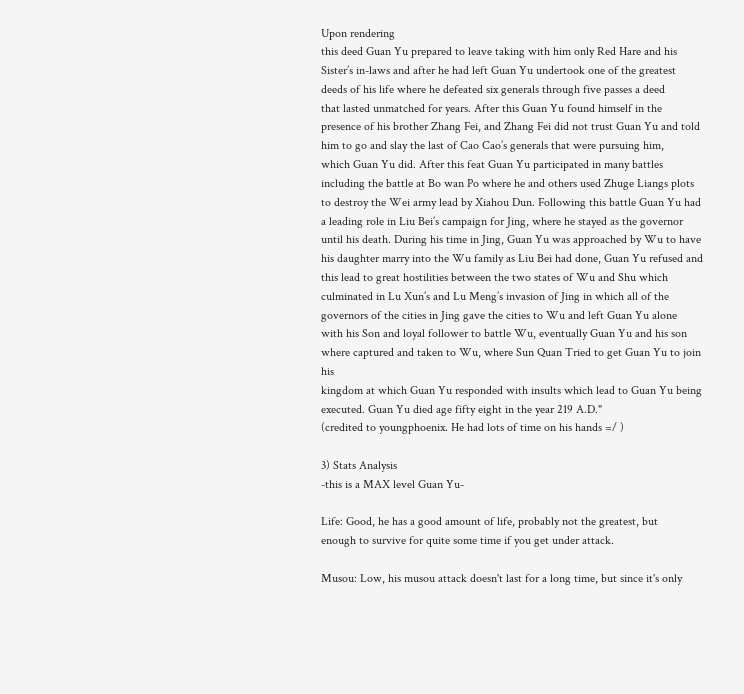Upon rendering
this deed Guan Yu prepared to leave taking with him only Red Hare and his
Sister’s in-laws and after he had left Guan Yu undertook one of the greatest
deeds of his life where he defeated six generals through five passes a deed
that lasted unmatched for years. After this Guan Yu found himself in the
presence of his brother Zhang Fei, and Zhang Fei did not trust Guan Yu and told
him to go and slay the last of Cao Cao’s generals that were pursuing him,
which Guan Yu did. After this feat Guan Yu participated in many battles
including the battle at Bo wan Po where he and others used Zhuge Liangs plots
to destroy the Wei army lead by Xiahou Dun. Following this battle Guan Yu had
a leading role in Liu Bei’s campaign for Jing, where he stayed as the governor
until his death. During his time in Jing, Guan Yu was approached by Wu to have
his daughter marry into the Wu family as Liu Bei had done, Guan Yu refused and
this lead to great hostilities between the two states of Wu and Shu which
culminated in Lu Xun’s and Lu Meng’s invasion of Jing in which all of the
governors of the cities in Jing gave the cities to Wu and left Guan Yu alone
with his Son and loyal follower to battle Wu, eventually Guan Yu and his son
where captured and taken to Wu, where Sun Quan Tried to get Guan Yu to join his
kingdom at which Guan Yu responded with insults which lead to Guan Yu being
executed. Guan Yu died age fifty eight in the year 219 A.D."
(credited to youngphoenix. He had lots of time on his hands =/ )

3) Stats Analysis
-this is a MAX level Guan Yu-

Life: Good, he has a good amount of life, probably not the greatest, but
enough to survive for quite some time if you get under attack.

Musou: Low, his musou attack doesn't last for a long time, but since it's only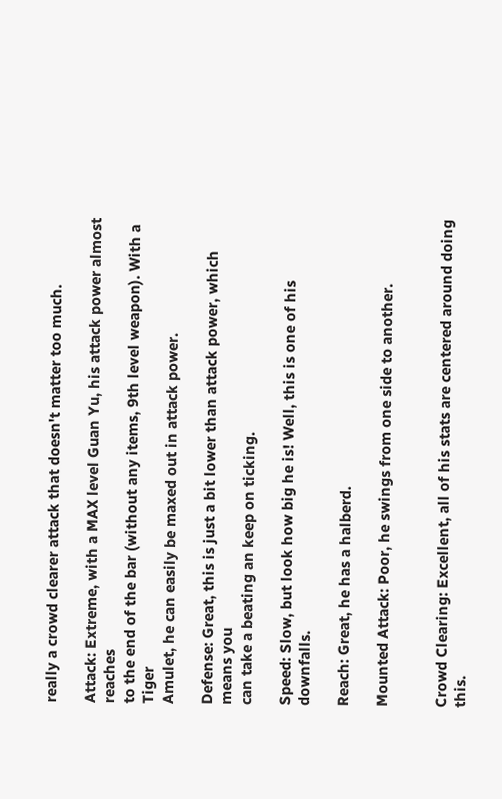really a crowd clearer attack that doesn't matter too much.

Attack: Extreme, with a MAX level Guan Yu, his attack power almost reaches
to the end of the bar (without any items, 9th level weapon). With a Tiger
Amulet, he can easily be maxed out in attack power.

Defense: Great, this is just a bit lower than attack power, which means you
can take a beating an keep on ticking.

Speed: Slow, but look how big he is! Well, this is one of his downfalls.

Reach: Great, he has a halberd.

Mounted Attack: Poor, he swings from one side to another.


Crowd Clearing: Excellent, all of his stats are centered around doing this.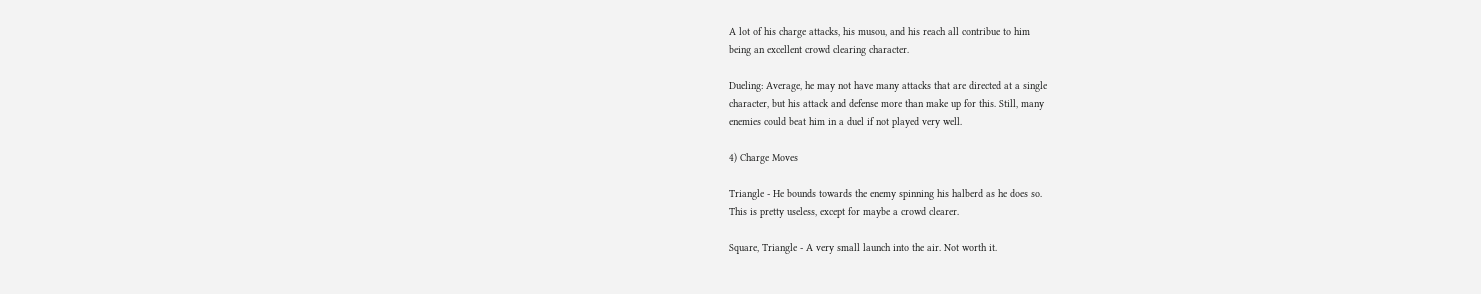A lot of his charge attacks, his musou, and his reach all contribue to him
being an excellent crowd clearing character.

Dueling: Average, he may not have many attacks that are directed at a single
character, but his attack and defense more than make up for this. Still, many
enemies could beat him in a duel if not played very well.

4) Charge Moves

Triangle - He bounds towards the enemy spinning his halberd as he does so.
This is pretty useless, except for maybe a crowd clearer.

Square, Triangle - A very small launch into the air. Not worth it.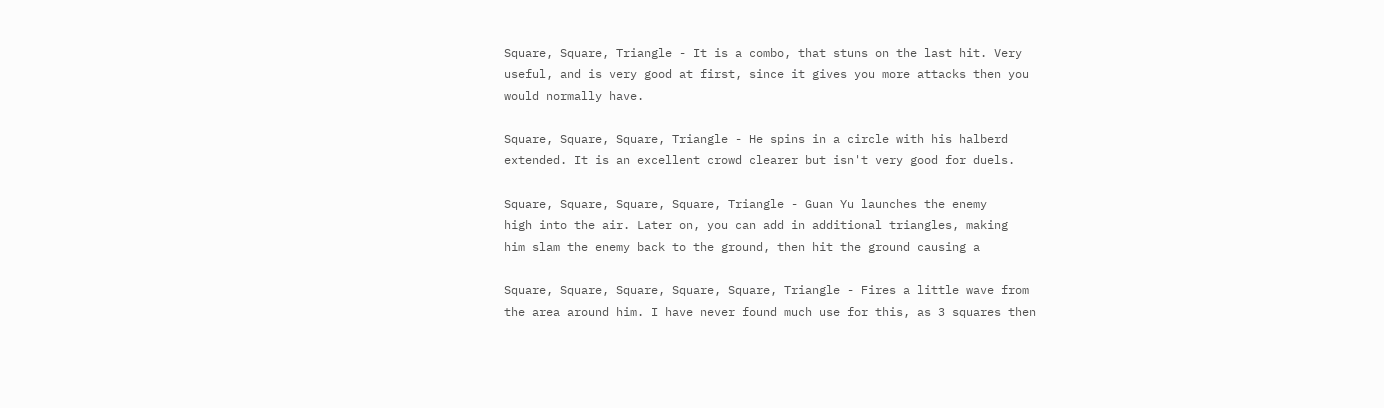Square, Square, Triangle - It is a combo, that stuns on the last hit. Very
useful, and is very good at first, since it gives you more attacks then you
would normally have.

Square, Square, Square, Triangle - He spins in a circle with his halberd
extended. It is an excellent crowd clearer but isn't very good for duels.

Square, Square, Square, Square, Triangle - Guan Yu launches the enemy
high into the air. Later on, you can add in additional triangles, making
him slam the enemy back to the ground, then hit the ground causing a

Square, Square, Square, Square, Square, Triangle - Fires a little wave from
the area around him. I have never found much use for this, as 3 squares then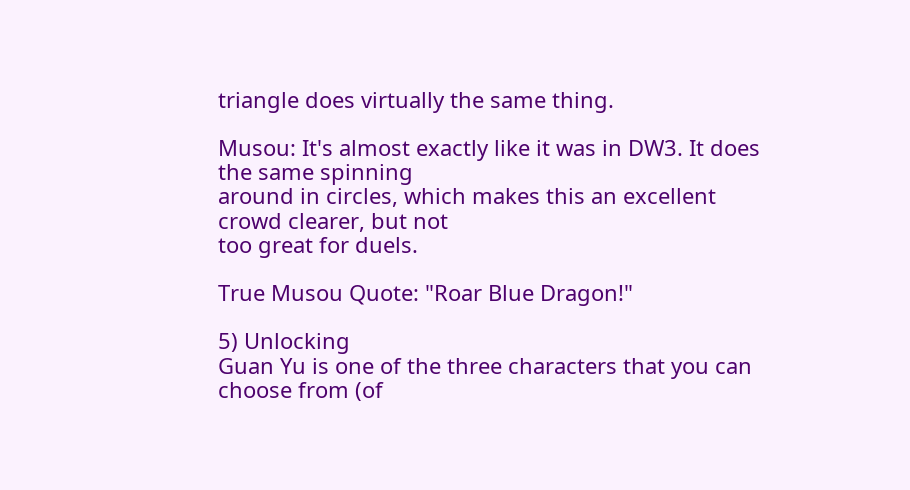triangle does virtually the same thing.

Musou: It's almost exactly like it was in DW3. It does the same spinning
around in circles, which makes this an excellent crowd clearer, but not
too great for duels.

True Musou Quote: "Roar Blue Dragon!"

5) Unlocking
Guan Yu is one of the three characters that you can choose from (of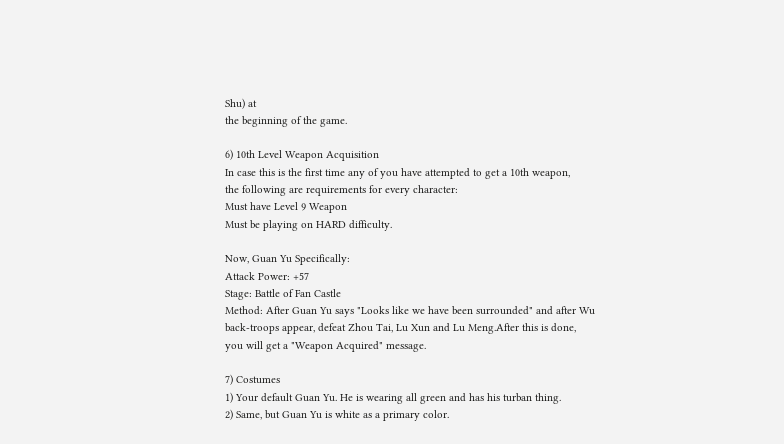Shu) at
the beginning of the game.

6) 10th Level Weapon Acquisition
In case this is the first time any of you have attempted to get a 10th weapon,
the following are requirements for every character:
Must have Level 9 Weapon
Must be playing on HARD difficulty.

Now, Guan Yu Specifically:
Attack Power: +57
Stage: Battle of Fan Castle
Method: After Guan Yu says "Looks like we have been surrounded" and after Wu
back-troops appear, defeat Zhou Tai, Lu Xun and Lu Meng.After this is done,
you will get a "Weapon Acquired" message.

7) Costumes
1) Your default Guan Yu. He is wearing all green and has his turban thing.
2) Same, but Guan Yu is white as a primary color.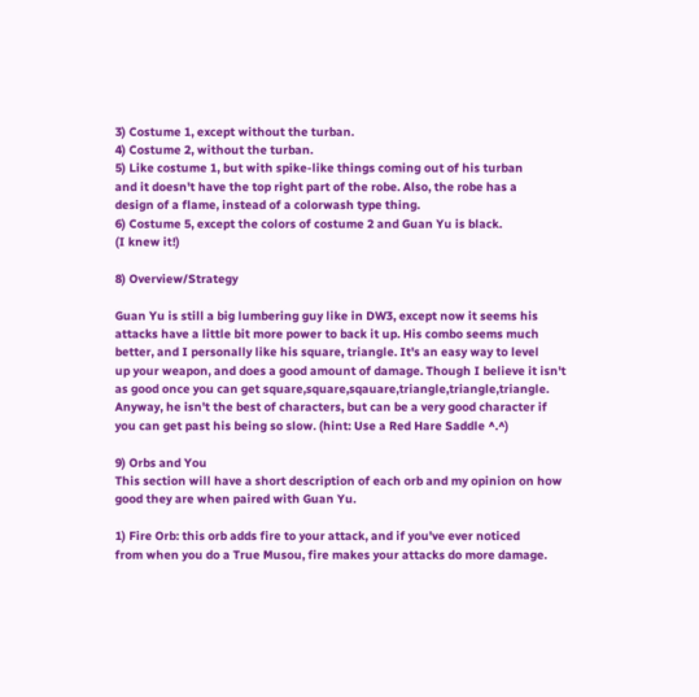3) Costume 1, except without the turban.
4) Costume 2, without the turban.
5) Like costume 1, but with spike-like things coming out of his turban
and it doesn't have the top right part of the robe. Also, the robe has a
design of a flame, instead of a colorwash type thing.
6) Costume 5, except the colors of costume 2 and Guan Yu is black.
(I knew it!)

8) Overview/Strategy

Guan Yu is still a big lumbering guy like in DW3, except now it seems his
attacks have a little bit more power to back it up. His combo seems much
better, and I personally like his square, triangle. It's an easy way to level
up your weapon, and does a good amount of damage. Though I believe it isn't
as good once you can get square,square,sqauare,triangle,triangle,triangle.
Anyway, he isn't the best of characters, but can be a very good character if
you can get past his being so slow. (hint: Use a Red Hare Saddle ^.^)

9) Orbs and You
This section will have a short description of each orb and my opinion on how
good they are when paired with Guan Yu.

1) Fire Orb: this orb adds fire to your attack, and if you've ever noticed
from when you do a True Musou, fire makes your attacks do more damage.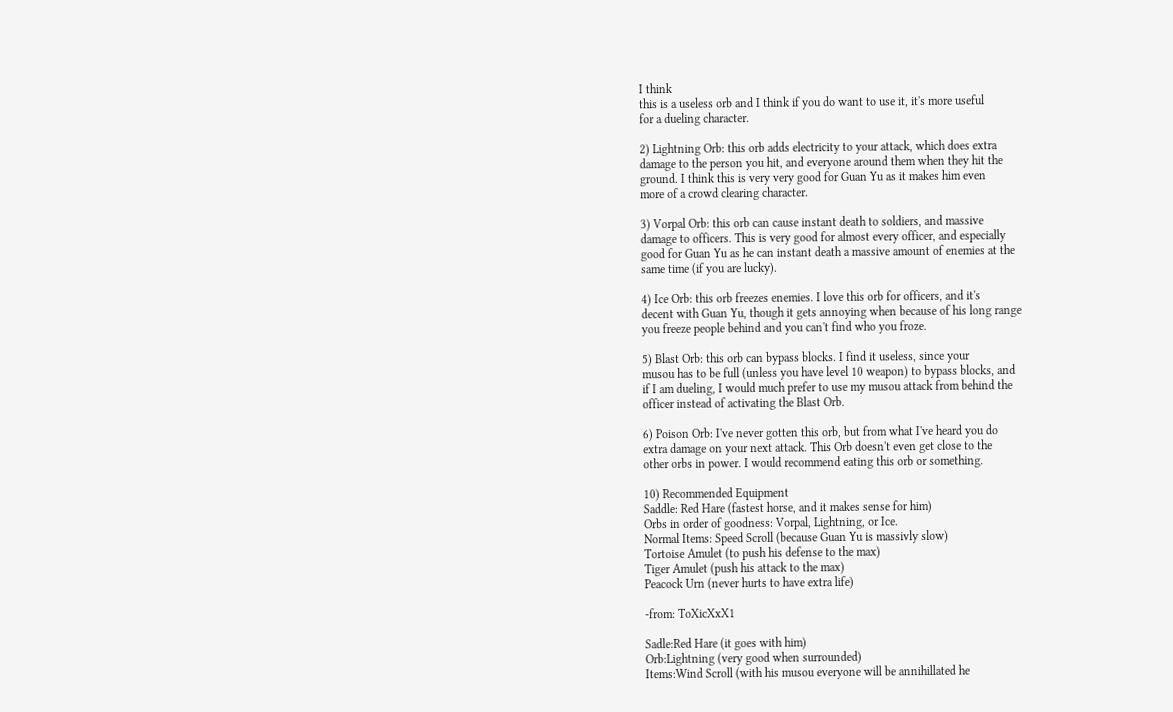I think
this is a useless orb and I think if you do want to use it, it's more useful
for a dueling character.

2) Lightning Orb: this orb adds electricity to your attack, which does extra
damage to the person you hit, and everyone around them when they hit the
ground. I think this is very very good for Guan Yu as it makes him even
more of a crowd clearing character.

3) Vorpal Orb: this orb can cause instant death to soldiers, and massive
damage to officers. This is very good for almost every officer, and especially
good for Guan Yu as he can instant death a massive amount of enemies at the
same time (if you are lucky).

4) Ice Orb: this orb freezes enemies. I love this orb for officers, and it's
decent with Guan Yu, though it gets annoying when because of his long range
you freeze people behind and you can't find who you froze.

5) Blast Orb: this orb can bypass blocks. I find it useless, since your
musou has to be full (unless you have level 10 weapon) to bypass blocks, and
if I am dueling, I would much prefer to use my musou attack from behind the
officer instead of activating the Blast Orb.

6) Poison Orb: I've never gotten this orb, but from what I've heard you do
extra damage on your next attack. This Orb doesn't even get close to the
other orbs in power. I would recommend eating this orb or something.

10) Recommended Equipment
Saddle: Red Hare (fastest horse, and it makes sense for him)
Orbs in order of goodness: Vorpal, Lightning, or Ice.
Normal Items: Speed Scroll (because Guan Yu is massivly slow)
Tortoise Amulet (to push his defense to the max)
Tiger Amulet (push his attack to the max)
Peacock Urn (never hurts to have extra life)

-from: ToXicXxX1

Sadle:Red Hare (it goes with him)
Orb:Lightning (very good when surrounded)
Items:Wind Scroll (with his musou everyone will be annihillated he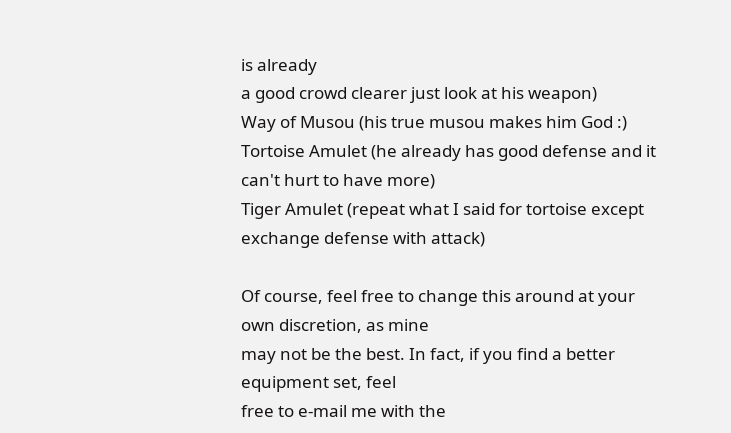is already
a good crowd clearer just look at his weapon)
Way of Musou (his true musou makes him God :)
Tortoise Amulet (he already has good defense and it can't hurt to have more)
Tiger Amulet (repeat what I said for tortoise except exchange defense with attack)

Of course, feel free to change this around at your own discretion, as mine
may not be the best. In fact, if you find a better equipment set, feel
free to e-mail me with the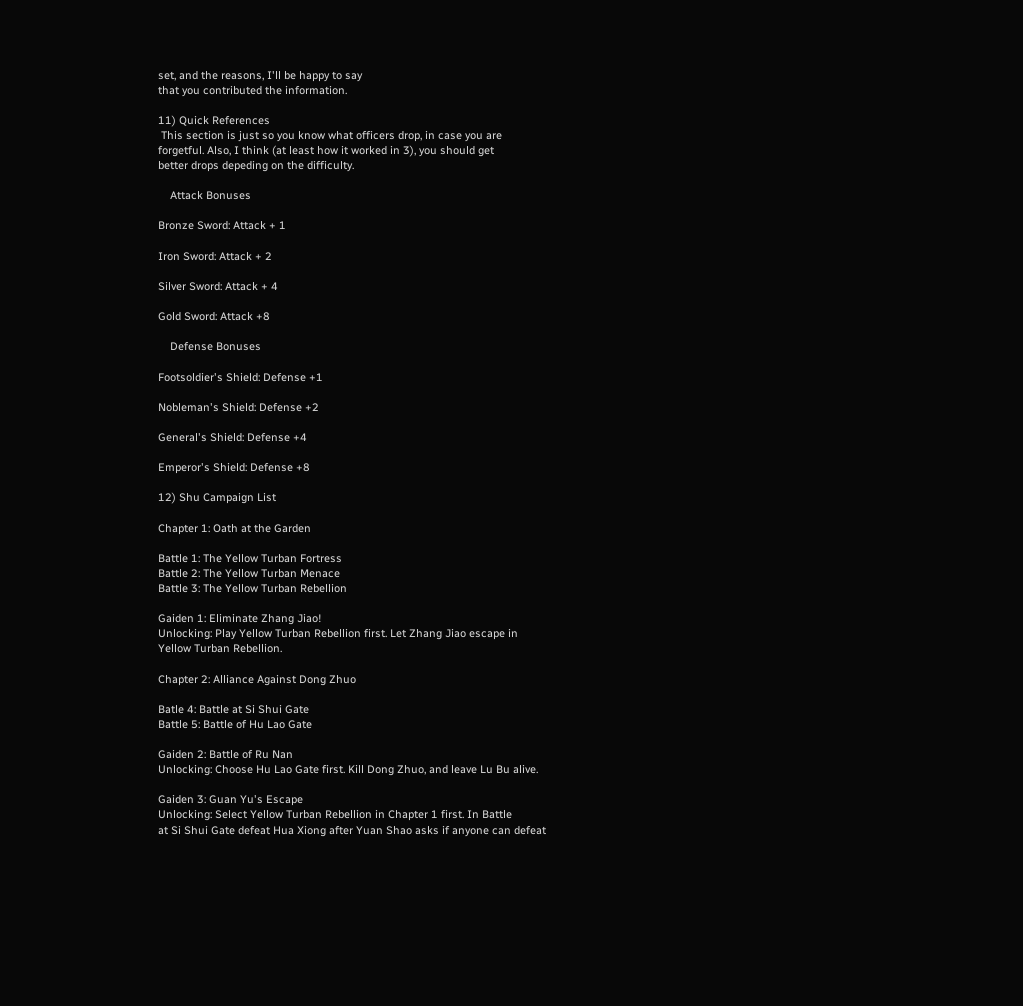set, and the reasons, I'll be happy to say
that you contributed the information.

11) Quick References
 This section is just so you know what officers drop, in case you are
forgetful. Also, I think (at least how it worked in 3), you should get
better drops depeding on the difficulty.

    Attack Bonuses

Bronze Sword: Attack + 1

Iron Sword: Attack + 2

Silver Sword: Attack + 4

Gold Sword: Attack +8

    Defense Bonuses

Footsoldier's Shield: Defense +1

Nobleman's Shield: Defense +2

General's Shield: Defense +4

Emperor's Shield: Defense +8

12) Shu Campaign List

Chapter 1: Oath at the Garden

Battle 1: The Yellow Turban Fortress
Battle 2: The Yellow Turban Menace
Battle 3: The Yellow Turban Rebellion

Gaiden 1: Eliminate Zhang Jiao!
Unlocking: Play Yellow Turban Rebellion first. Let Zhang Jiao escape in
Yellow Turban Rebellion.

Chapter 2: Alliance Against Dong Zhuo

Batle 4: Battle at Si Shui Gate
Battle 5: Battle of Hu Lao Gate

Gaiden 2: Battle of Ru Nan
Unlocking: Choose Hu Lao Gate first. Kill Dong Zhuo, and leave Lu Bu alive.

Gaiden 3: Guan Yu's Escape
Unlocking: Select Yellow Turban Rebellion in Chapter 1 first. In Battle
at Si Shui Gate defeat Hua Xiong after Yuan Shao asks if anyone can defeat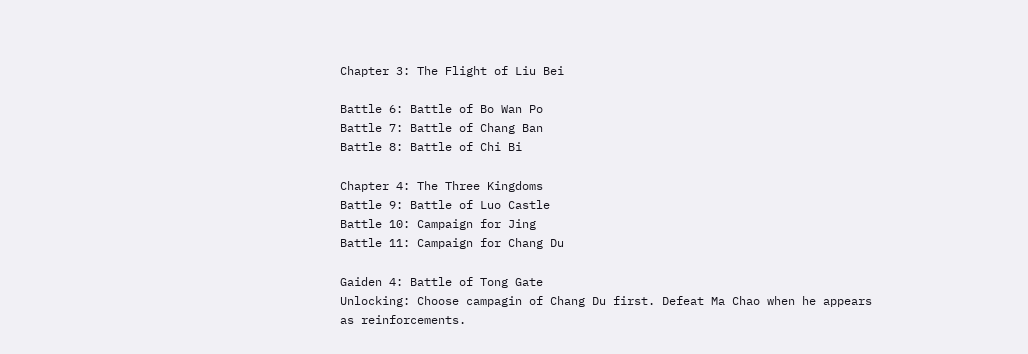Chapter 3: The Flight of Liu Bei

Battle 6: Battle of Bo Wan Po
Battle 7: Battle of Chang Ban
Battle 8: Battle of Chi Bi

Chapter 4: The Three Kingdoms
Battle 9: Battle of Luo Castle
Battle 10: Campaign for Jing
Battle 11: Campaign for Chang Du

Gaiden 4: Battle of Tong Gate
Unlocking: Choose campagin of Chang Du first. Defeat Ma Chao when he appears
as reinforcements.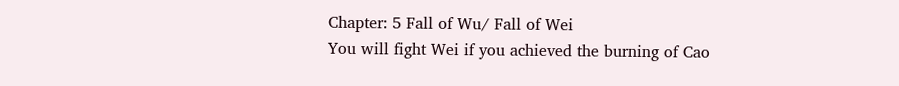Chapter: 5 Fall of Wu/ Fall of Wei
You will fight Wei if you achieved the burning of Cao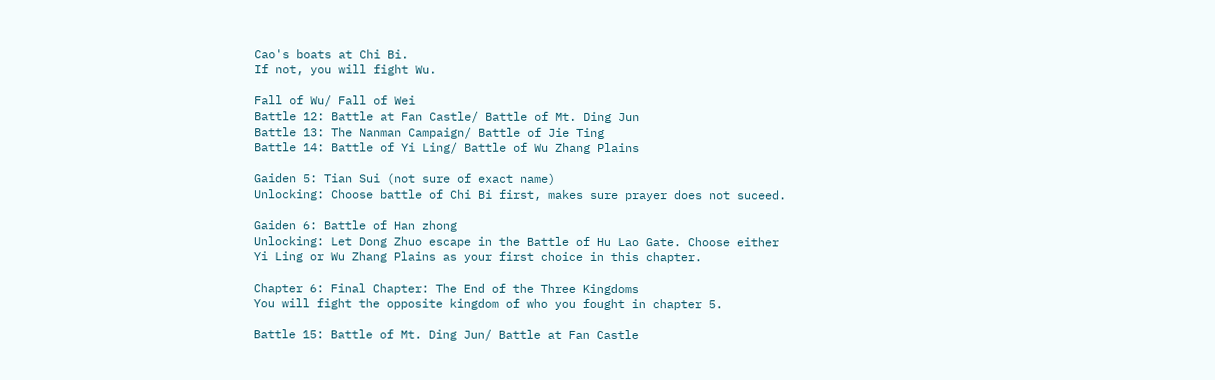Cao's boats at Chi Bi.
If not, you will fight Wu.

Fall of Wu/ Fall of Wei
Battle 12: Battle at Fan Castle/ Battle of Mt. Ding Jun
Battle 13: The Nanman Campaign/ Battle of Jie Ting
Battle 14: Battle of Yi Ling/ Battle of Wu Zhang Plains

Gaiden 5: Tian Sui (not sure of exact name)
Unlocking: Choose battle of Chi Bi first, makes sure prayer does not suceed.

Gaiden 6: Battle of Han zhong
Unlocking: Let Dong Zhuo escape in the Battle of Hu Lao Gate. Choose either
Yi Ling or Wu Zhang Plains as your first choice in this chapter.

Chapter 6: Final Chapter: The End of the Three Kingdoms
You will fight the opposite kingdom of who you fought in chapter 5.

Battle 15: Battle of Mt. Ding Jun/ Battle at Fan Castle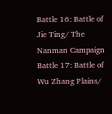Battle 16: Battle of Jie Ting/ The Nanman Campaign
Battle 17: Battle of Wu Zhang Plains/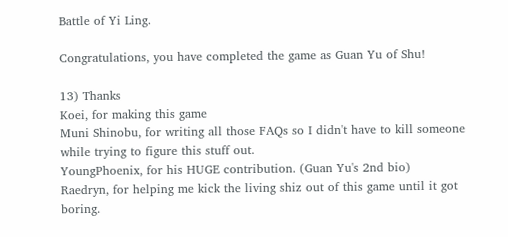Battle of Yi Ling.

Congratulations, you have completed the game as Guan Yu of Shu!

13) Thanks
Koei, for making this game
Muni Shinobu, for writing all those FAQs so I didn't have to kill someone
while trying to figure this stuff out.
YoungPhoenix, for his HUGE contribution. (Guan Yu's 2nd bio)
Raedryn, for helping me kick the living shiz out of this game until it got
boring.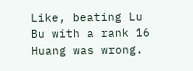Like, beating Lu Bu with a rank 16 Huang was wrong.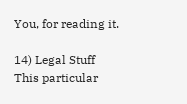You, for reading it.

14) Legal Stuff
This particular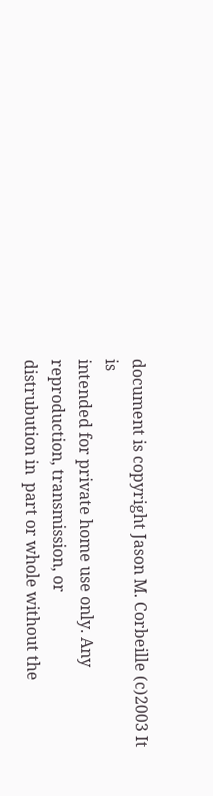document is copyright Jason M. Corbeille (c)2003 It is
intended for private home use only. Any reproduction, transmission, or
distrubution in  part or whole without the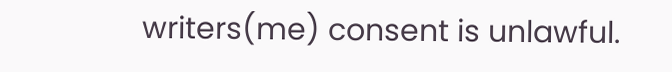writers(me) consent is unlawful.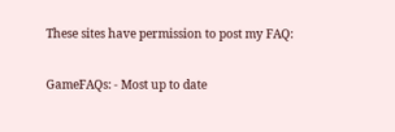These sites have permission to post my FAQ:

GameFAQs: - Most up to date